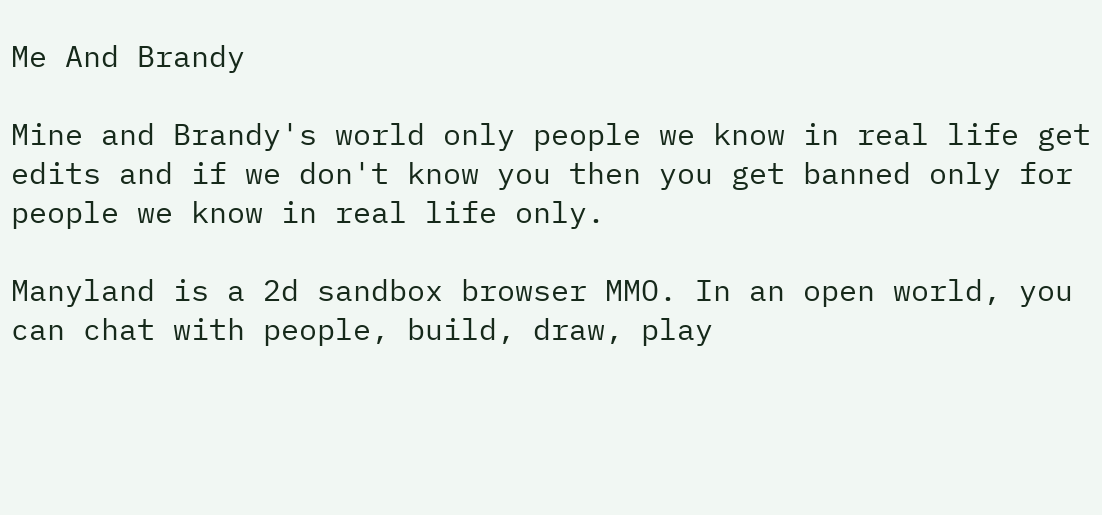Me And Brandy

Mine and Brandy's world only people we know in real life get edits and if we don't know you then you get banned only for people we know in real life only.

Manyland is a 2d sandbox browser MMO. In an open world, you can chat with people, build, draw, play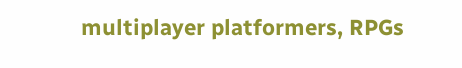multiplayer platformers, RPGs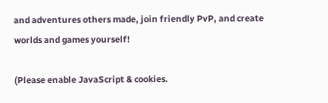and adventures others made, join friendly PvP, and create worlds and games yourself!

(Please enable JavaScript & cookies.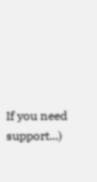If you need support...)